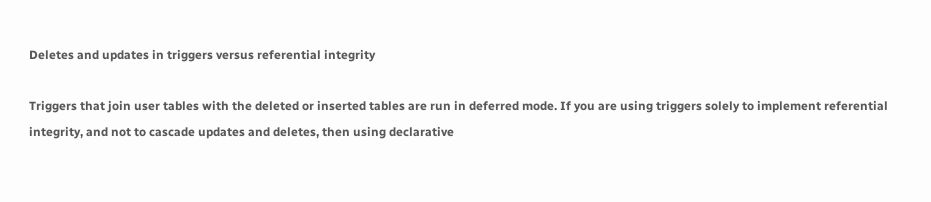Deletes and updates in triggers versus referential integrity

Triggers that join user tables with the deleted or inserted tables are run in deferred mode. If you are using triggers solely to implement referential integrity, and not to cascade updates and deletes, then using declarative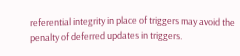referential integrity in place of triggers may avoid the penalty of deferred updates in triggers.